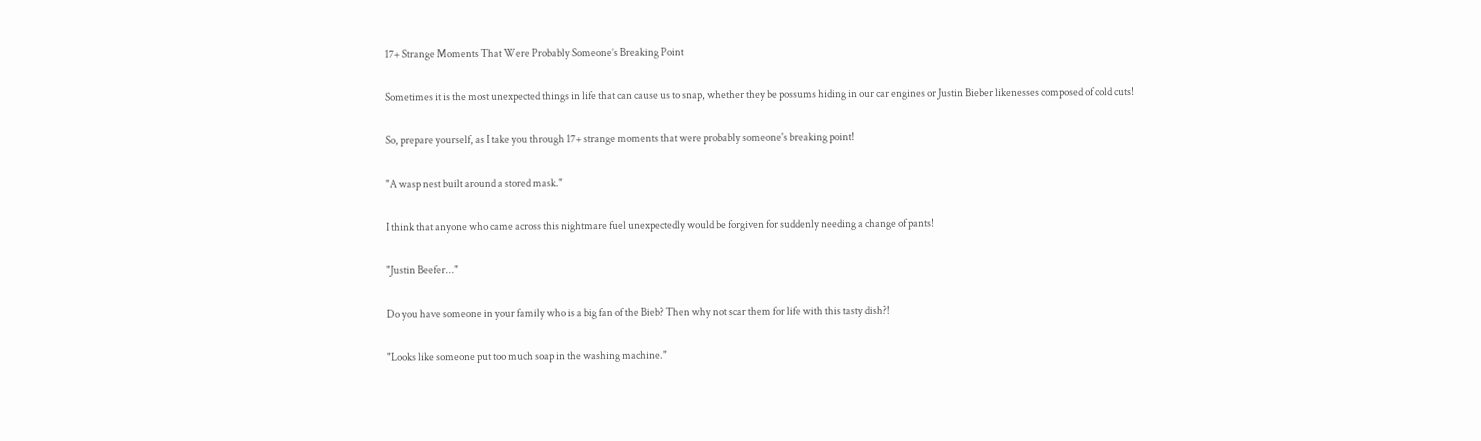17+ Strange Moments That Were Probably Someone’s Breaking Point

Sometimes it is the most unexpected things in life that can cause us to snap, whether they be possums hiding in our car engines or Justin Bieber likenesses composed of cold cuts!

So, prepare yourself, as I take you through 17+ strange moments that were probably someone's breaking point!

"A wasp nest built around a stored mask."

I think that anyone who came across this nightmare fuel unexpectedly would be forgiven for suddenly needing a change of pants!

"Justin Beefer..."

Do you have someone in your family who is a big fan of the Bieb? Then why not scar them for life with this tasty dish?!

"Looks like someone put too much soap in the washing machine."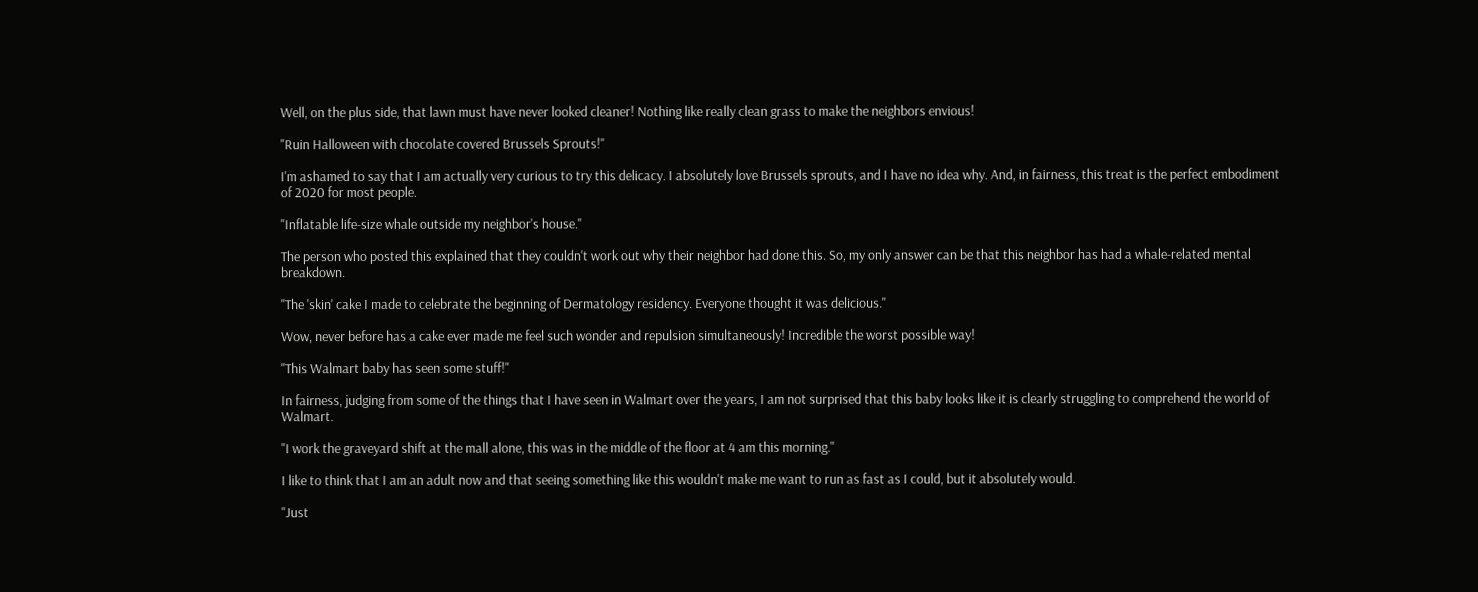Well, on the plus side, that lawn must have never looked cleaner! Nothing like really clean grass to make the neighbors envious!

"Ruin Halloween with chocolate covered Brussels Sprouts!"

I'm ashamed to say that I am actually very curious to try this delicacy. I absolutely love Brussels sprouts, and I have no idea why. And, in fairness, this treat is the perfect embodiment of 2020 for most people.

"Inflatable life-size whale outside my neighbor's house."

The person who posted this explained that they couldn't work out why their neighbor had done this. So, my only answer can be that this neighbor has had a whale-related mental breakdown.

"The 'skin' cake I made to celebrate the beginning of Dermatology residency. Everyone thought it was delicious."

Wow, never before has a cake ever made me feel such wonder and repulsion simultaneously! Incredible the worst possible way!

"This Walmart baby has seen some stuff!"

In fairness, judging from some of the things that I have seen in Walmart over the years, I am not surprised that this baby looks like it is clearly struggling to comprehend the world of Walmart.

"I work the graveyard shift at the mall alone, this was in the middle of the floor at 4 am this morning."

I like to think that I am an adult now and that seeing something like this wouldn't make me want to run as fast as I could, but it absolutely would.

"Just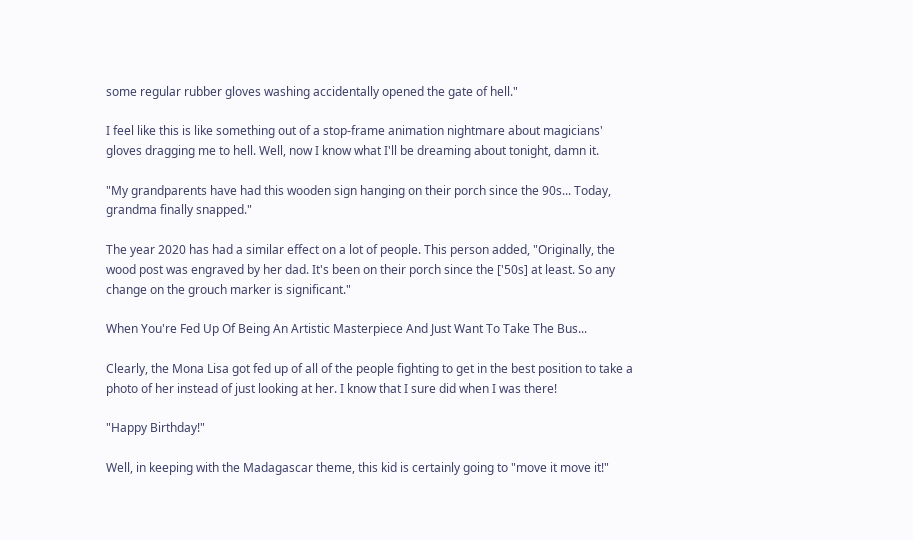some regular rubber gloves washing accidentally opened the gate of hell."

I feel like this is like something out of a stop-frame animation nightmare about magicians' gloves dragging me to hell. Well, now I know what I'll be dreaming about tonight, damn it.

"My grandparents have had this wooden sign hanging on their porch since the 90s... Today, grandma finally snapped."

The year 2020 has had a similar effect on a lot of people. This person added, "Originally, the wood post was engraved by her dad. It's been on their porch since the ['50s] at least. So any change on the grouch marker is significant."

When You're Fed Up Of Being An Artistic Masterpiece And Just Want To Take The Bus...

Clearly, the Mona Lisa got fed up of all of the people fighting to get in the best position to take a photo of her instead of just looking at her. I know that I sure did when I was there!

"Happy Birthday!"

Well, in keeping with the Madagascar theme, this kid is certainly going to "move it move it!"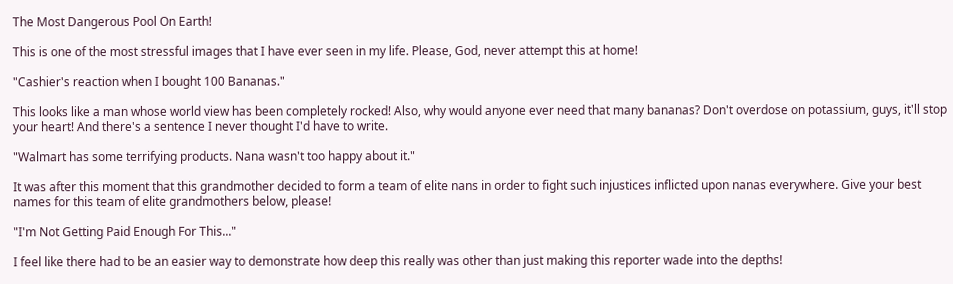The Most Dangerous Pool On Earth!

This is one of the most stressful images that I have ever seen in my life. Please, God, never attempt this at home!

"Cashier's reaction when I bought 100 Bananas."

This looks like a man whose world view has been completely rocked! Also, why would anyone ever need that many bananas? Don't overdose on potassium, guys, it'll stop your heart! And there's a sentence I never thought I'd have to write.

"Walmart has some terrifying products. Nana wasn't too happy about it."

It was after this moment that this grandmother decided to form a team of elite nans in order to fight such injustices inflicted upon nanas everywhere. Give your best names for this team of elite grandmothers below, please!

"I'm Not Getting Paid Enough For This..."

I feel like there had to be an easier way to demonstrate how deep this really was other than just making this reporter wade into the depths!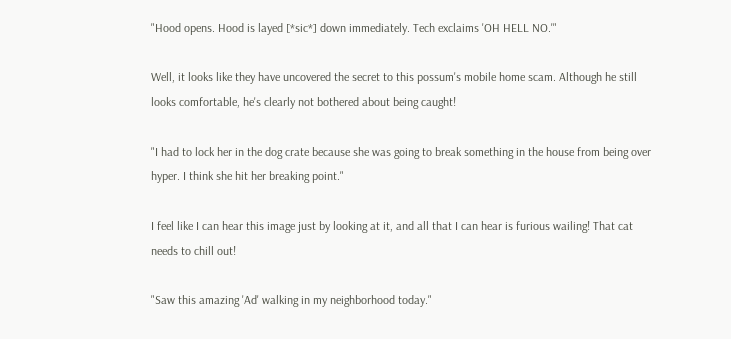"Hood opens. Hood is layed [*sic*] down immediately. Tech exclaims 'OH HELL NO.'"

Well, it looks like they have uncovered the secret to this possum's mobile home scam. Although he still looks comfortable, he's clearly not bothered about being caught!

"I had to lock her in the dog crate because she was going to break something in the house from being over hyper. I think she hit her breaking point."

I feel like I can hear this image just by looking at it, and all that I can hear is furious wailing! That cat needs to chill out!

"Saw this amazing 'Ad' walking in my neighborhood today."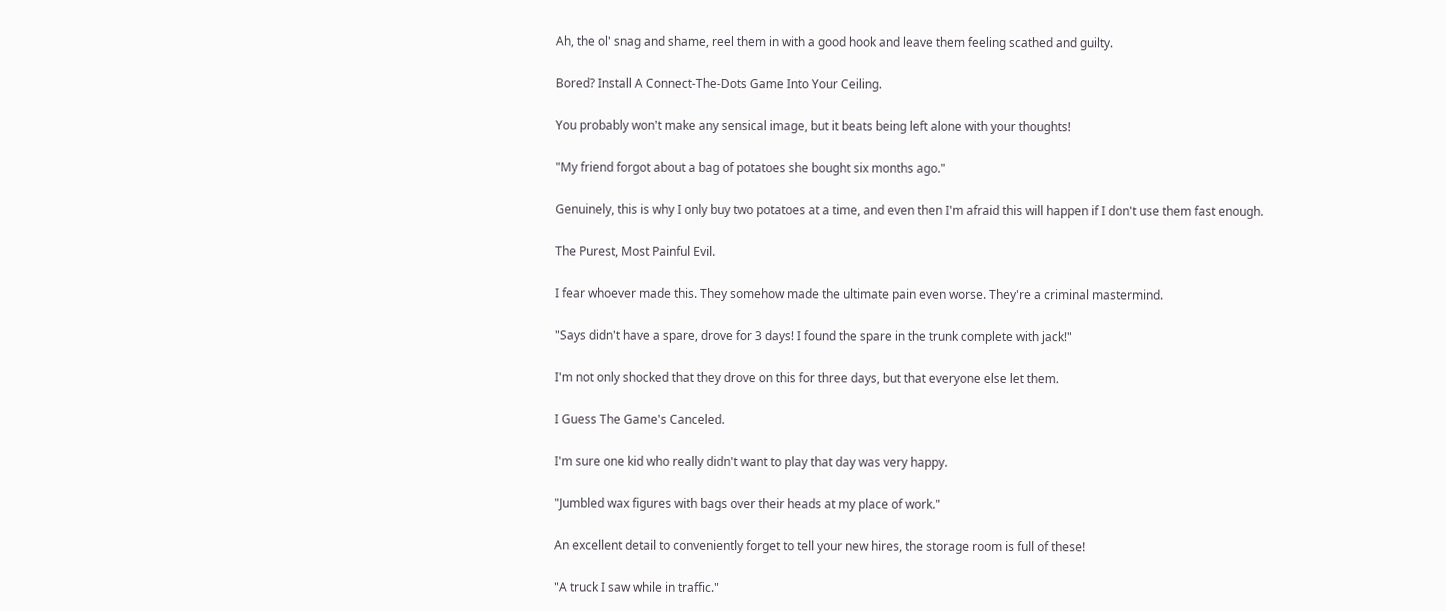Ah, the ol' snag and shame, reel them in with a good hook and leave them feeling scathed and guilty.

Bored? Install A Connect-The-Dots Game Into Your Ceiling.

You probably won't make any sensical image, but it beats being left alone with your thoughts!

"My friend forgot about a bag of potatoes she bought six months ago."

Genuinely, this is why I only buy two potatoes at a time, and even then I'm afraid this will happen if I don't use them fast enough.

The Purest, Most Painful Evil.

I fear whoever made this. They somehow made the ultimate pain even worse. They're a criminal mastermind.

"Says didn't have a spare, drove for 3 days! I found the spare in the trunk complete with jack!"

I'm not only shocked that they drove on this for three days, but that everyone else let them.

I Guess The Game's Canceled.

I'm sure one kid who really didn't want to play that day was very happy.

"Jumbled wax figures with bags over their heads at my place of work."

An excellent detail to conveniently forget to tell your new hires, the storage room is full of these!

"A truck I saw while in traffic."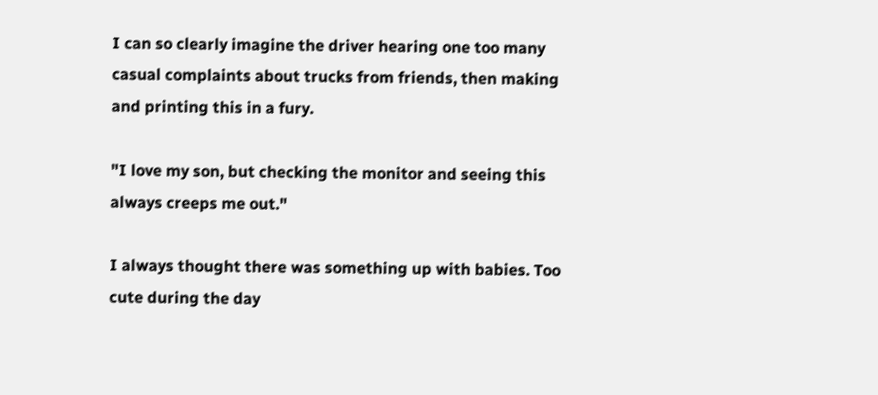I can so clearly imagine the driver hearing one too many casual complaints about trucks from friends, then making and printing this in a fury.

"I love my son, but checking the monitor and seeing this always creeps me out."

I always thought there was something up with babies. Too cute during the day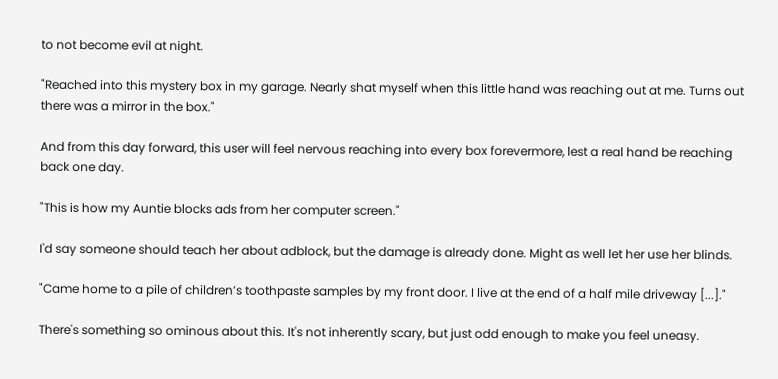to not become evil at night.

"Reached into this mystery box in my garage. Nearly shat myself when this little hand was reaching out at me. Turns out there was a mirror in the box."

And from this day forward, this user will feel nervous reaching into every box forevermore, lest a real hand be reaching back one day.

"This is how my Auntie blocks ads from her computer screen."

I'd say someone should teach her about adblock, but the damage is already done. Might as well let her use her blinds.

"Came home to a pile of children’s toothpaste samples by my front door. I live at the end of a half mile driveway [...]."

There's something so ominous about this. It's not inherently scary, but just odd enough to make you feel uneasy.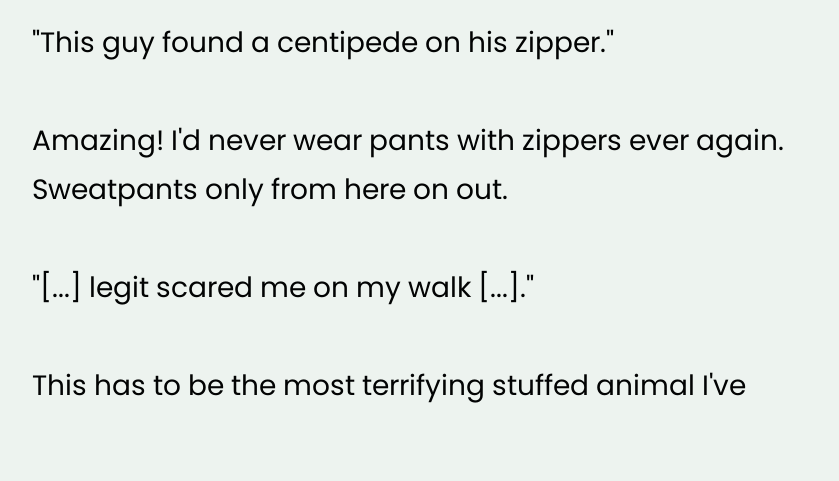"This guy found a centipede on his zipper."

Amazing! I'd never wear pants with zippers ever again. Sweatpants only from here on out.

"[...] legit scared me on my walk [...]."

This has to be the most terrifying stuffed animal I've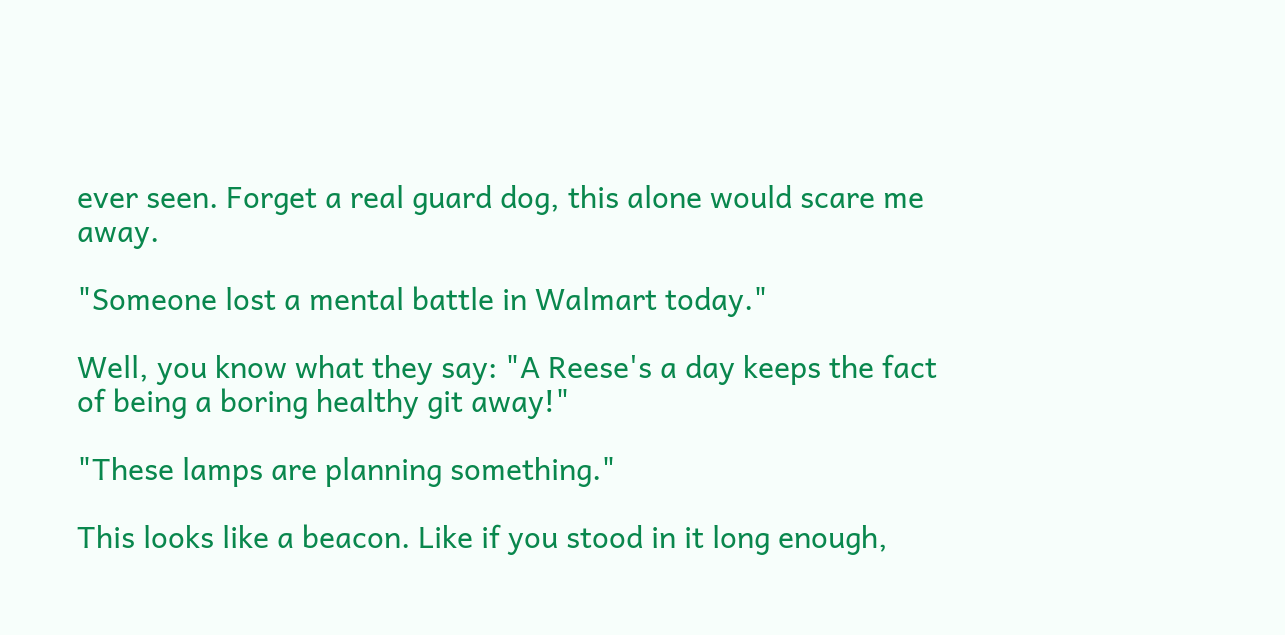ever seen. Forget a real guard dog, this alone would scare me away.

"Someone lost a mental battle in Walmart today."

Well, you know what they say: "A Reese's a day keeps the fact of being a boring healthy git away!"

"These lamps are planning something."

This looks like a beacon. Like if you stood in it long enough,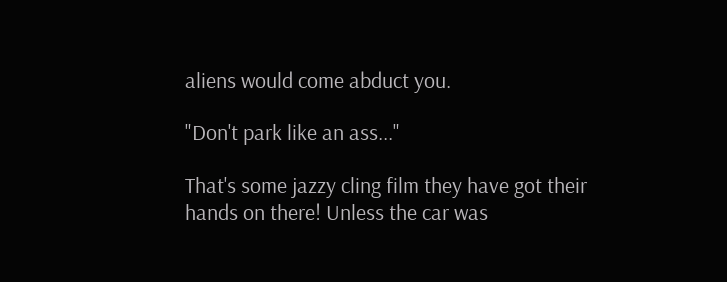aliens would come abduct you.

"Don't park like an ass..."

That's some jazzy cling film they have got their hands on there! Unless the car was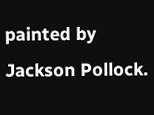painted by Jackson Pollock.